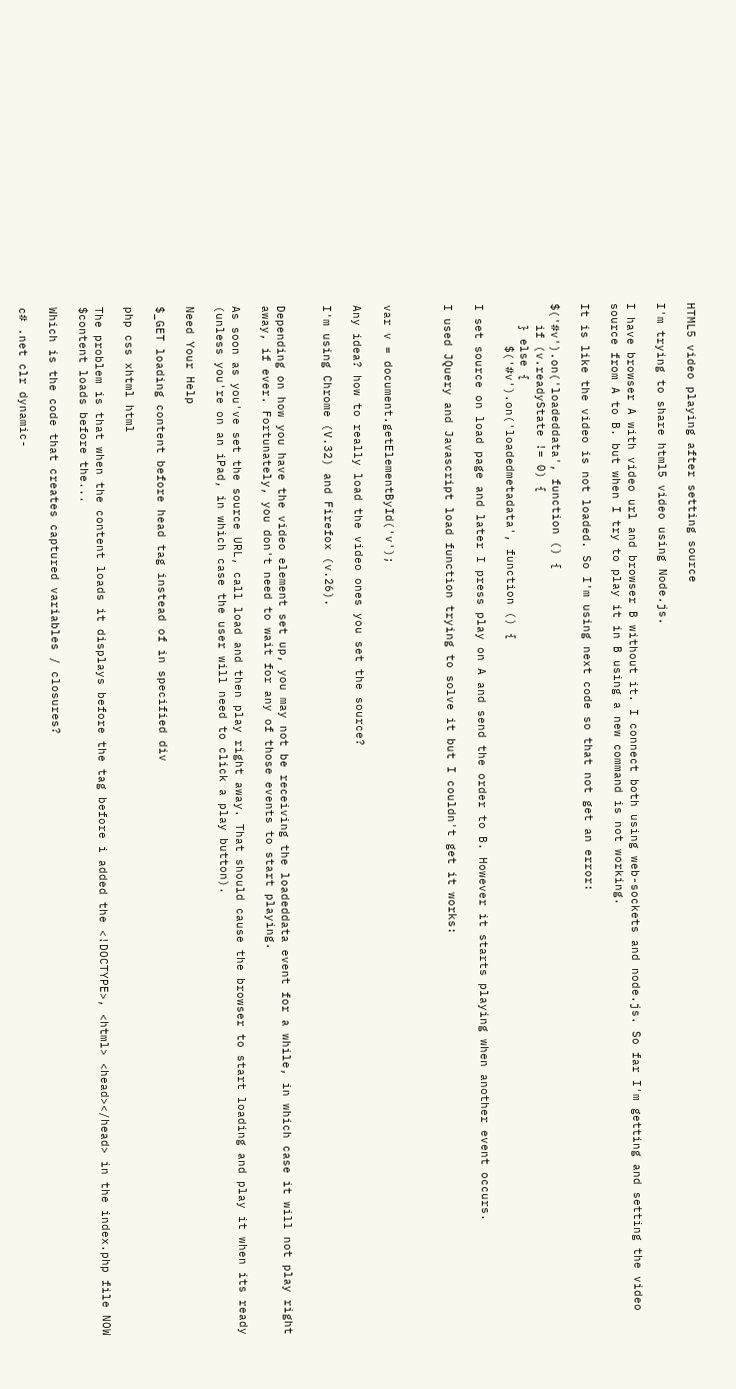HTML5 video playing after setting source

I'm trying to share html5 video using Node.js.

I have browser A with video url and browser B without it. I connect both using web-sockets and node.js. So far I'm getting and setting the video source from A to B. but when I try to play it in B using a new command is not working.

It is like the video is not loaded. So I'm using next code so that not get an error:

$('#v').on('loadeddata', function () {
   if (v.readyState != 0) {
   } else {
      $('#v').on('loadedmetadata', function () {

I set source on load page and later I press play on A and send the order to B. However it starts playing when another event occurs.

I used JQuery and Javascript load function trying to solve it but I couldn't get it works:



var v = document.getElementById('v');

Any idea? how to really load the video ones you set the source?

I'm using Chrome (V.32) and Firefox (v.26).


Depending on how you have the video element set up, you may not be receiving the loadeddata event for a while, in which case it will not play right away, if ever. Fortunately, you don't need to wait for any of those events to start playing.

As soon as you've set the source URL, call load and then play right away. That should cause the browser to start loading and play it when its ready (unless you're on an iPad, in which case the user will need to click a play button).

Need Your Help

$_GET loading content before head tag instead of in specified div

php css xhtml html

The problem is that when the content loads it displays before the tag before i added the <!DOCTYPE>, <html> <head></head> in the index.php file NOW $content loads before the...

Which is the code that creates captured variables / closures?

c# .net clr dynamic-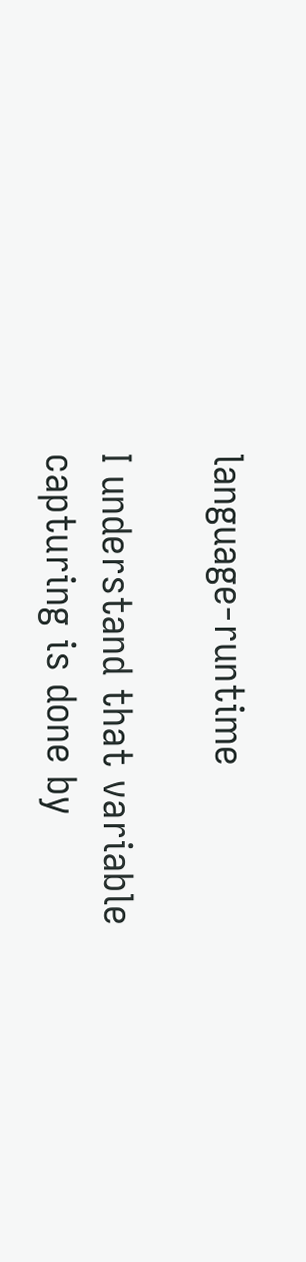language-runtime

I understand that variable capturing is done by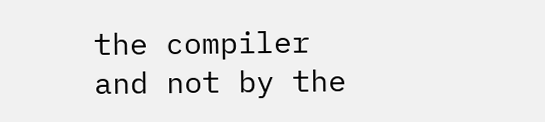the compiler and not by the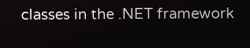classes in the .NET framework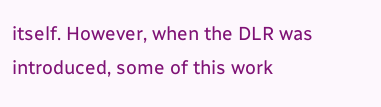itself. However, when the DLR was introduced, some of this work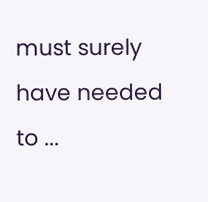must surely have needed to ...